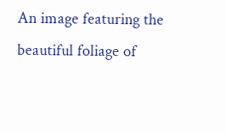An image featuring the beautiful foliage of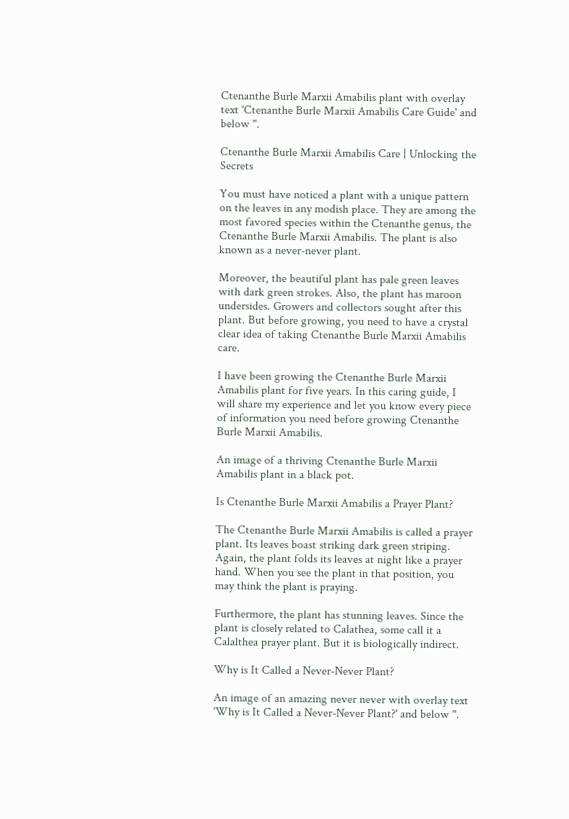Ctenanthe Burle Marxii Amabilis plant with overlay text 'Ctenanthe Burle Marxii Amabilis Care Guide' and below ''.

Ctenanthe Burle Marxii Amabilis Care | Unlocking the Secrets

You must have noticed a plant with a unique pattern on the leaves in any modish place. They are among the most favored species within the Ctenanthe genus, the Ctenanthe Burle Marxii Amabilis. The plant is also known as a never-never plant.

Moreover, the beautiful plant has pale green leaves with dark green strokes. Also, the plant has maroon undersides. Growers and collectors sought after this plant. But before growing, you need to have a crystal clear idea of taking Ctenanthe Burle Marxii Amabilis care.

I have been growing the Ctenanthe Burle Marxii Amabilis plant for five years. In this caring guide, I will share my experience and let you know every piece of information you need before growing Ctenanthe Burle Marxii Amabilis.

An image of a thriving Ctenanthe Burle Marxii Amabilis plant in a black pot.

Is Ctenanthe Burle Marxii Amabilis a Prayer Plant?

The Ctenanthe Burle Marxii Amabilis is called a prayer plant. Its leaves boast striking dark green striping. Again, the plant folds its leaves at night like a prayer hand. When you see the plant in that position, you may think the plant is praying.

Furthermore, the plant has stunning leaves. Since the plant is closely related to Calathea, some call it a Calalthea prayer plant. But it is biologically indirect.

Why is It Called a Never-Never Plant?

An image of an amazing never never with overlay text 'Why is It Called a Never-Never Plant?' and below ''.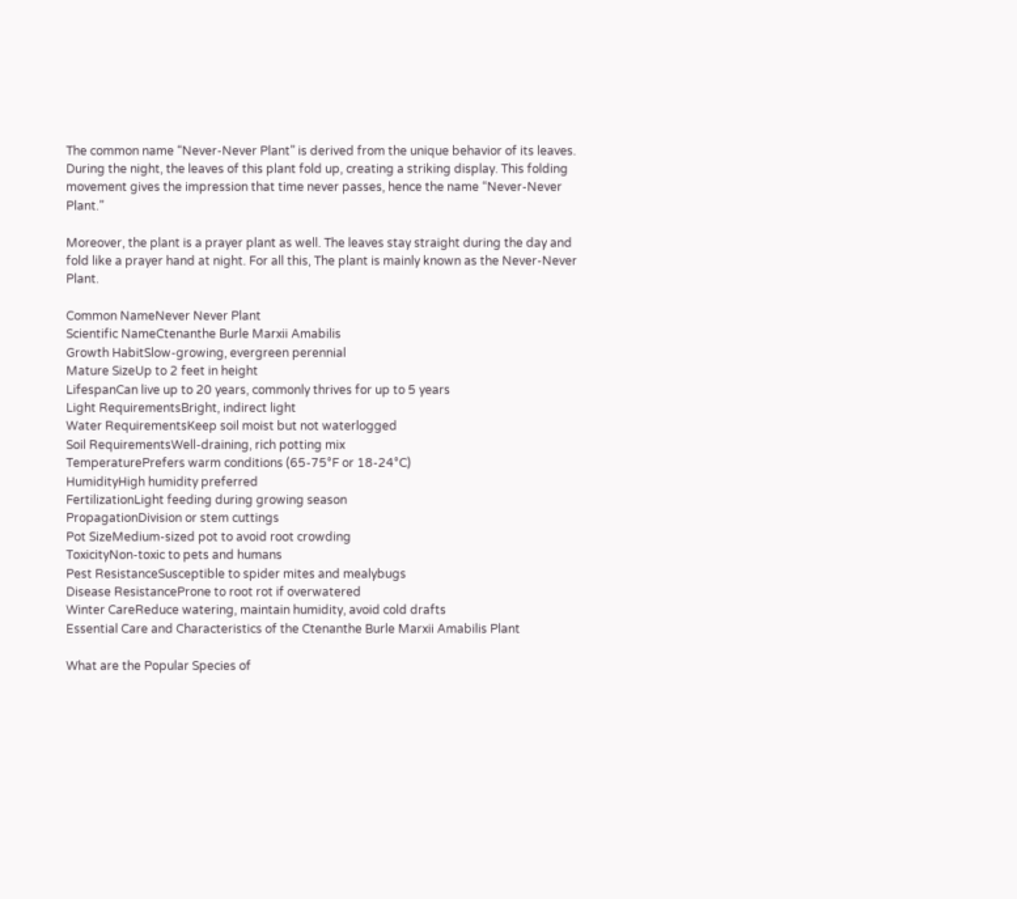The common name “Never-Never Plant” is derived from the unique behavior of its leaves. During the night, the leaves of this plant fold up, creating a striking display. This folding movement gives the impression that time never passes, hence the name “Never-Never Plant.”

Moreover, the plant is a prayer plant as well. The leaves stay straight during the day and fold like a prayer hand at night. For all this, The plant is mainly known as the Never-Never Plant.

Common NameNever Never Plant
Scientific NameCtenanthe Burle Marxii Amabilis
Growth HabitSlow-growing, evergreen perennial
Mature SizeUp to 2 feet in height
LifespanCan live up to 20 years, commonly thrives for up to 5 years
Light RequirementsBright, indirect light
Water RequirementsKeep soil moist but not waterlogged
Soil RequirementsWell-draining, rich potting mix
TemperaturePrefers warm conditions (65-75°F or 18-24°C)
HumidityHigh humidity preferred
FertilizationLight feeding during growing season
PropagationDivision or stem cuttings
Pot SizeMedium-sized pot to avoid root crowding
ToxicityNon-toxic to pets and humans
Pest ResistanceSusceptible to spider mites and mealybugs
Disease ResistanceProne to root rot if overwatered
Winter CareReduce watering, maintain humidity, avoid cold drafts
Essential Care and Characteristics of the Ctenanthe Burle Marxii Amabilis Plant

What are the Popular Species of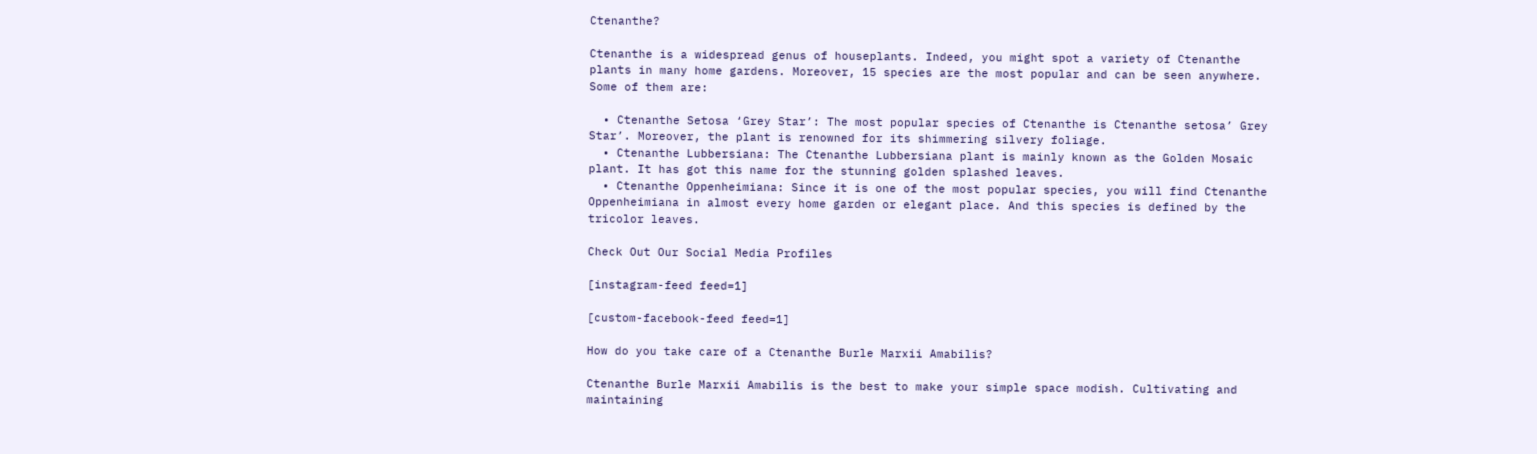Ctenanthe?

Ctenanthe is a widespread genus of houseplants. Indeed, you might spot a variety of Ctenanthe plants in many home gardens. Moreover, 15 species are the most popular and can be seen anywhere. Some of them are:

  • Ctenanthe Setosa ‘Grey Star’: The most popular species of Ctenanthe is Ctenanthe setosa’ Grey Star’. Moreover, the plant is renowned for its shimmering silvery foliage.
  • Ctenanthe Lubbersiana: The Ctenanthe Lubbersiana plant is mainly known as the Golden Mosaic plant. It has got this name for the stunning golden splashed leaves.
  • Ctenanthe Oppenheimiana: Since it is one of the most popular species, you will find Ctenanthe Oppenheimiana in almost every home garden or elegant place. And this species is defined by the tricolor leaves.

Check Out Our Social Media Profiles

[instagram-feed feed=1]

[custom-facebook-feed feed=1]

How do you take care of a Ctenanthe Burle Marxii Amabilis?

Ctenanthe Burle Marxii Amabilis is the best to make your simple space modish. Cultivating and maintaining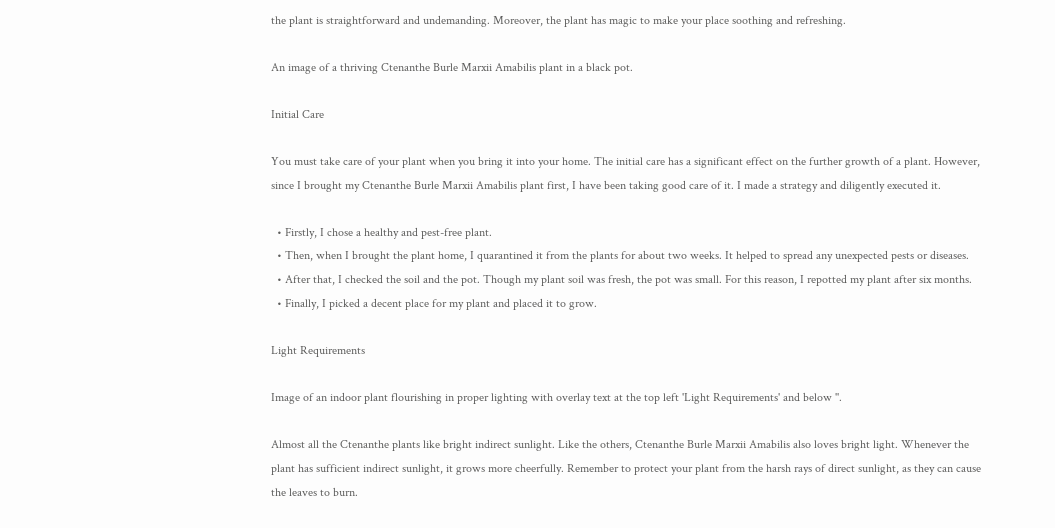the plant is straightforward and undemanding. Moreover, the plant has magic to make your place soothing and refreshing.

An image of a thriving Ctenanthe Burle Marxii Amabilis plant in a black pot.

Initial Care

You must take care of your plant when you bring it into your home. The initial care has a significant effect on the further growth of a plant. However, since I brought my Ctenanthe Burle Marxii Amabilis plant first, I have been taking good care of it. I made a strategy and diligently executed it.

  • Firstly, I chose a healthy and pest-free plant.
  • Then, when I brought the plant home, I quarantined it from the plants for about two weeks. It helped to spread any unexpected pests or diseases.
  • After that, I checked the soil and the pot. Though my plant soil was fresh, the pot was small. For this reason, I repotted my plant after six months.
  • Finally, I picked a decent place for my plant and placed it to grow.

Light Requirements

Image of an indoor plant flourishing in proper lighting with overlay text at the top left 'Light Requirements' and below ''.

Almost all the Ctenanthe plants like bright indirect sunlight. Like the others, Ctenanthe Burle Marxii Amabilis also loves bright light. Whenever the plant has sufficient indirect sunlight, it grows more cheerfully. Remember to protect your plant from the harsh rays of direct sunlight, as they can cause the leaves to burn.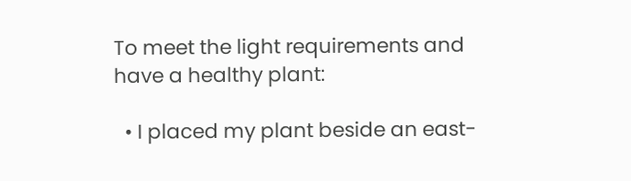To meet the light requirements and have a healthy plant:

  • I placed my plant beside an east-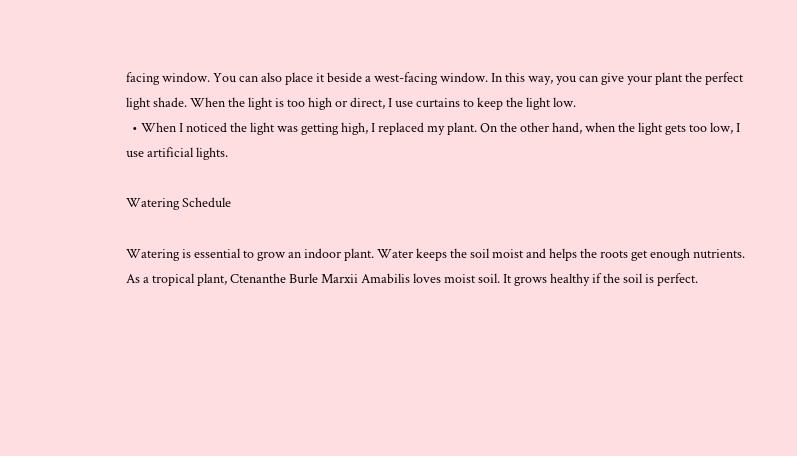facing window. You can also place it beside a west-facing window. In this way, you can give your plant the perfect light shade. When the light is too high or direct, I use curtains to keep the light low.
  • When I noticed the light was getting high, I replaced my plant. On the other hand, when the light gets too low, I use artificial lights.

Watering Schedule

Watering is essential to grow an indoor plant. Water keeps the soil moist and helps the roots get enough nutrients. As a tropical plant, Ctenanthe Burle Marxii Amabilis loves moist soil. It grows healthy if the soil is perfect.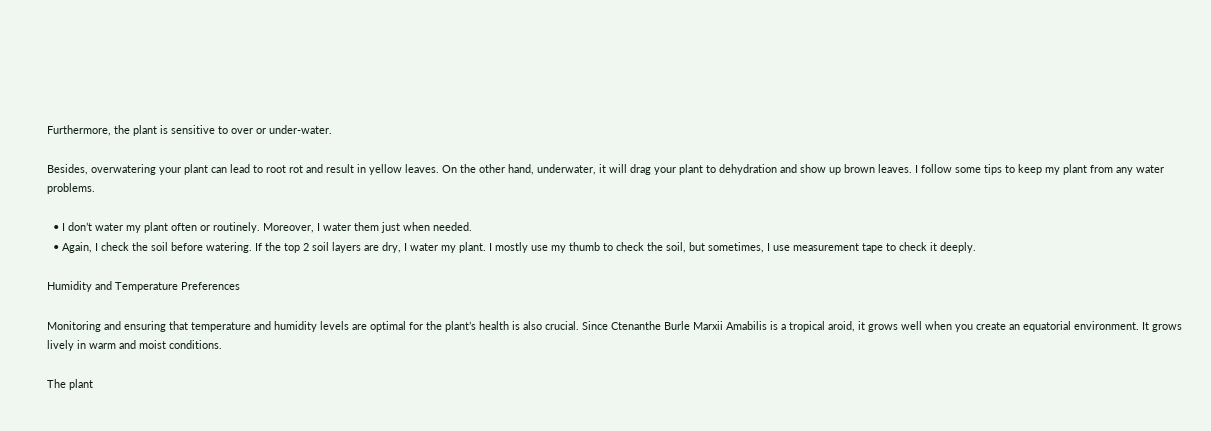Furthermore, the plant is sensitive to over or under-water.

Besides, overwatering your plant can lead to root rot and result in yellow leaves. On the other hand, underwater, it will drag your plant to dehydration and show up brown leaves. I follow some tips to keep my plant from any water problems.

  • I don’t water my plant often or routinely. Moreover, I water them just when needed.
  • Again, I check the soil before watering. If the top 2 soil layers are dry, I water my plant. I mostly use my thumb to check the soil, but sometimes, I use measurement tape to check it deeply.

Humidity and Temperature Preferences

Monitoring and ensuring that temperature and humidity levels are optimal for the plant’s health is also crucial. Since Ctenanthe Burle Marxii Amabilis is a tropical aroid, it grows well when you create an equatorial environment. It grows lively in warm and moist conditions.

The plant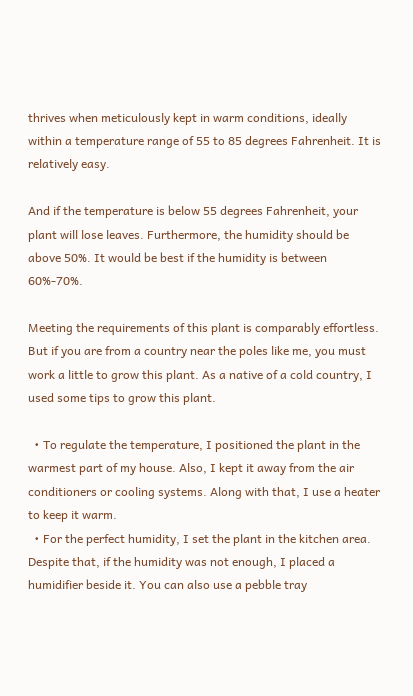thrives when meticulously kept in warm conditions, ideally within a temperature range of 55 to 85 degrees Fahrenheit. It is relatively easy.

And if the temperature is below 55 degrees Fahrenheit, your plant will lose leaves. Furthermore, the humidity should be above 50%. It would be best if the humidity is between 60%-70%.

Meeting the requirements of this plant is comparably effortless. But if you are from a country near the poles like me, you must work a little to grow this plant. As a native of a cold country, I used some tips to grow this plant.

  • To regulate the temperature, I positioned the plant in the warmest part of my house. Also, I kept it away from the air conditioners or cooling systems. Along with that, I use a heater to keep it warm.
  • For the perfect humidity, I set the plant in the kitchen area. Despite that, if the humidity was not enough, I placed a humidifier beside it. You can also use a pebble tray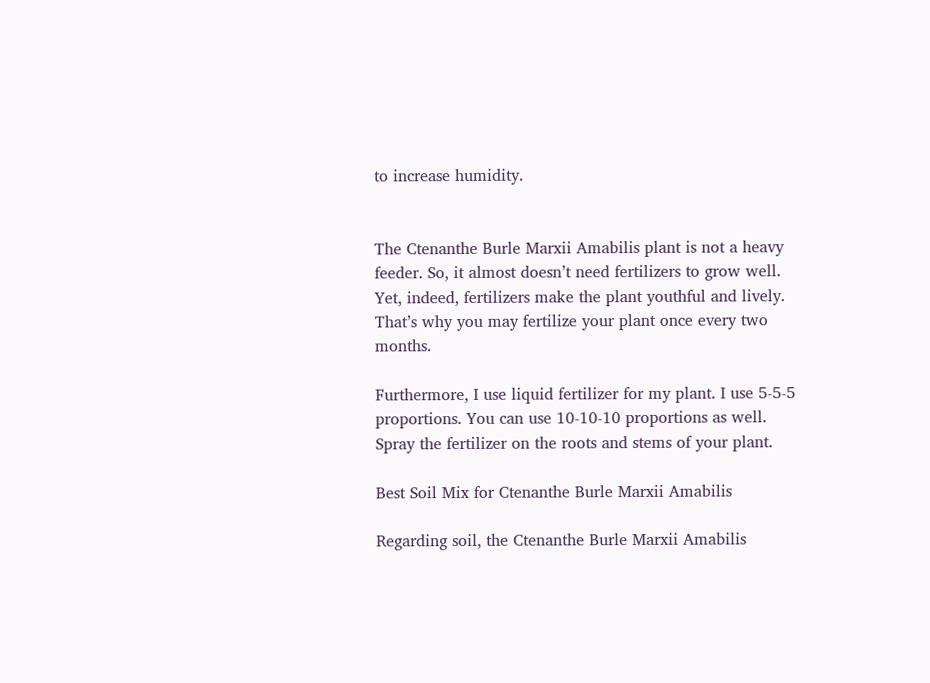to increase humidity.


The Ctenanthe Burle Marxii Amabilis plant is not a heavy feeder. So, it almost doesn’t need fertilizers to grow well. Yet, indeed, fertilizers make the plant youthful and lively. That’s why you may fertilize your plant once every two months.

Furthermore, I use liquid fertilizer for my plant. I use 5-5-5 proportions. You can use 10-10-10 proportions as well. Spray the fertilizer on the roots and stems of your plant.

Best Soil Mix for Ctenanthe Burle Marxii Amabilis

Regarding soil, the Ctenanthe Burle Marxii Amabilis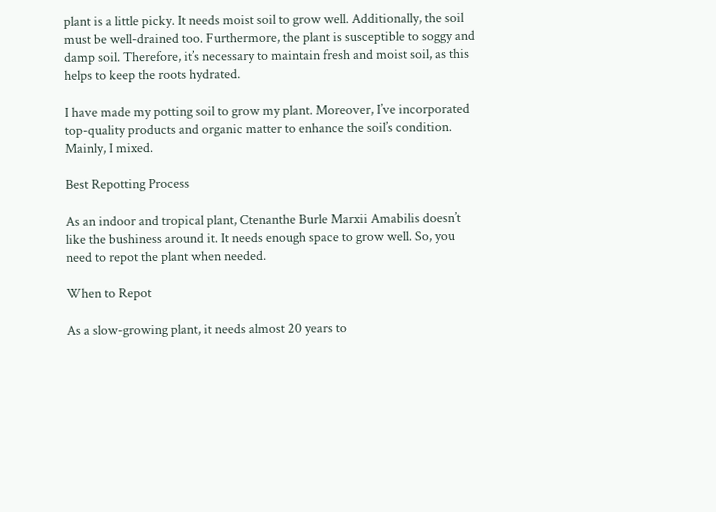plant is a little picky. It needs moist soil to grow well. Additionally, the soil must be well-drained too. Furthermore, the plant is susceptible to soggy and damp soil. Therefore, it’s necessary to maintain fresh and moist soil, as this helps to keep the roots hydrated.

I have made my potting soil to grow my plant. Moreover, I’ve incorporated top-quality products and organic matter to enhance the soil’s condition. Mainly, I mixed.

Best Repotting Process

As an indoor and tropical plant, Ctenanthe Burle Marxii Amabilis doesn’t like the bushiness around it. It needs enough space to grow well. So, you need to repot the plant when needed.

When to Repot

As a slow-growing plant, it needs almost 20 years to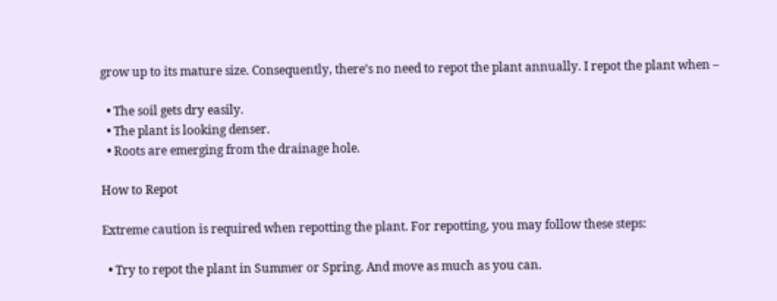grow up to its mature size. Consequently, there’s no need to repot the plant annually. I repot the plant when –

  • The soil gets dry easily.
  • The plant is looking denser.
  • Roots are emerging from the drainage hole.

How to Repot

Extreme caution is required when repotting the plant. For repotting, you may follow these steps:

  • Try to repot the plant in Summer or Spring. And move as much as you can.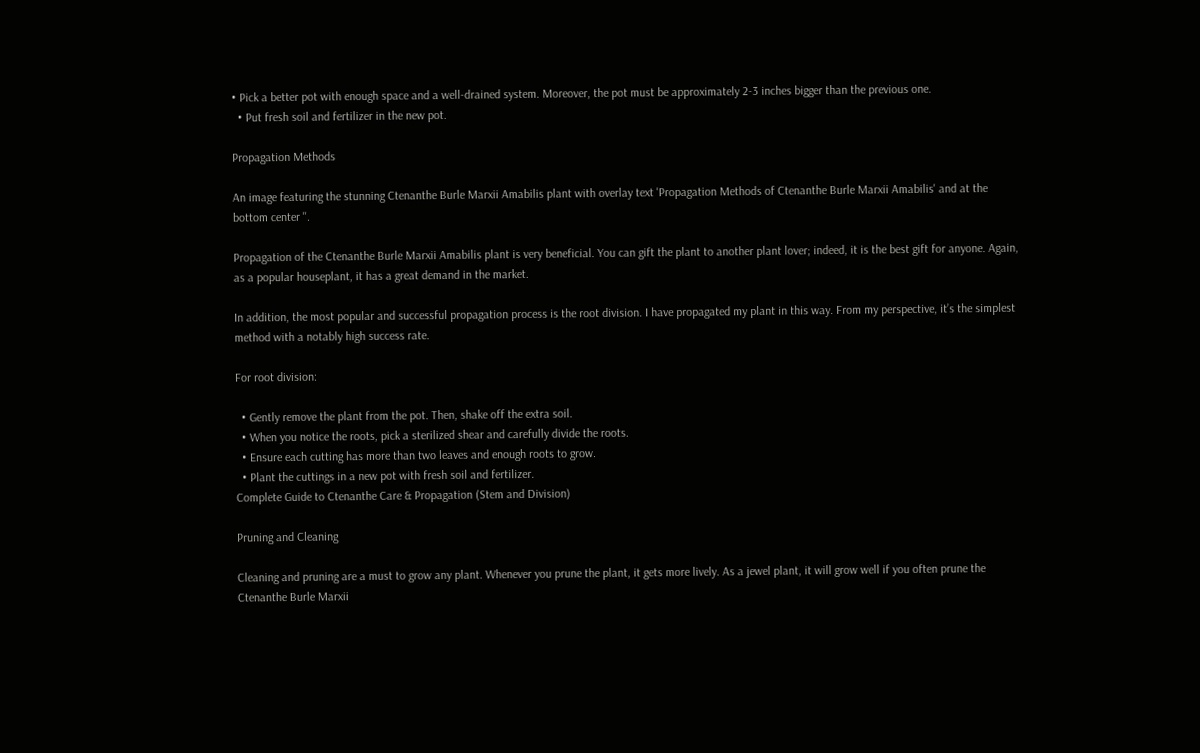• Pick a better pot with enough space and a well-drained system. Moreover, the pot must be approximately 2-3 inches bigger than the previous one.
  • Put fresh soil and fertilizer in the new pot.

Propagation Methods

An image featuring the stunning Ctenanthe Burle Marxii Amabilis plant with overlay text 'Propagation Methods of Ctenanthe Burle Marxii Amabilis' and at the bottom center ''.

Propagation of the Ctenanthe Burle Marxii Amabilis plant is very beneficial. You can gift the plant to another plant lover; indeed, it is the best gift for anyone. Again, as a popular houseplant, it has a great demand in the market.

In addition, the most popular and successful propagation process is the root division. I have propagated my plant in this way. From my perspective, it’s the simplest method with a notably high success rate.

For root division:

  • Gently remove the plant from the pot. Then, shake off the extra soil.
  • When you notice the roots, pick a sterilized shear and carefully divide the roots.
  • Ensure each cutting has more than two leaves and enough roots to grow.
  • Plant the cuttings in a new pot with fresh soil and fertilizer.
Complete Guide to Ctenanthe Care & Propagation (Stem and Division)

Pruning and Cleaning

Cleaning and pruning are a must to grow any plant. Whenever you prune the plant, it gets more lively. As a jewel plant, it will grow well if you often prune the Ctenanthe Burle Marxii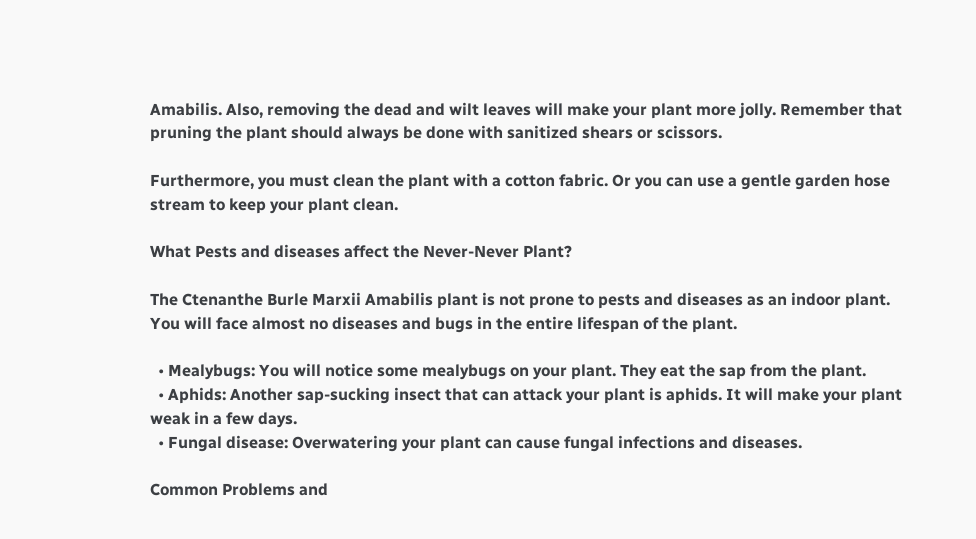Amabilis. Also, removing the dead and wilt leaves will make your plant more jolly. Remember that pruning the plant should always be done with sanitized shears or scissors.

Furthermore, you must clean the plant with a cotton fabric. Or you can use a gentle garden hose stream to keep your plant clean.

What Pests and diseases affect the Never-Never Plant?

The Ctenanthe Burle Marxii Amabilis plant is not prone to pests and diseases as an indoor plant. You will face almost no diseases and bugs in the entire lifespan of the plant.

  • Mealybugs: You will notice some mealybugs on your plant. They eat the sap from the plant.
  • Aphids: Another sap-sucking insect that can attack your plant is aphids. It will make your plant weak in a few days.
  • Fungal disease: Overwatering your plant can cause fungal infections and diseases.

Common Problems and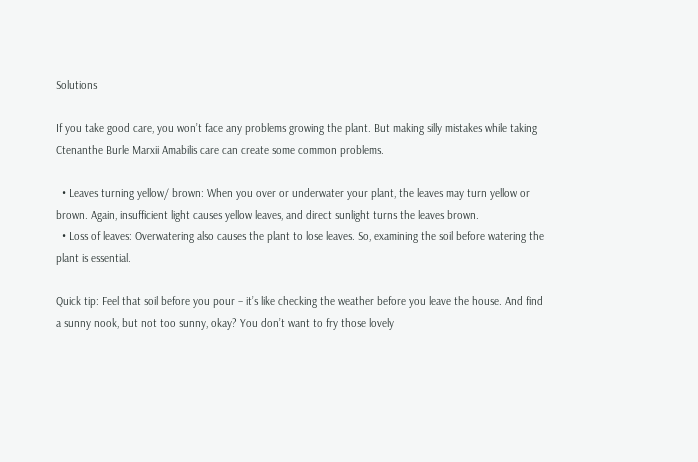Solutions

If you take good care, you won’t face any problems growing the plant. But making silly mistakes while taking Ctenanthe Burle Marxii Amabilis care can create some common problems.

  • Leaves turning yellow/ brown: When you over or underwater your plant, the leaves may turn yellow or brown. Again, insufficient light causes yellow leaves, and direct sunlight turns the leaves brown.
  • Loss of leaves: Overwatering also causes the plant to lose leaves. So, examining the soil before watering the plant is essential.

Quick tip: Feel that soil before you pour – it’s like checking the weather before you leave the house. And find a sunny nook, but not too sunny, okay? You don’t want to fry those lovely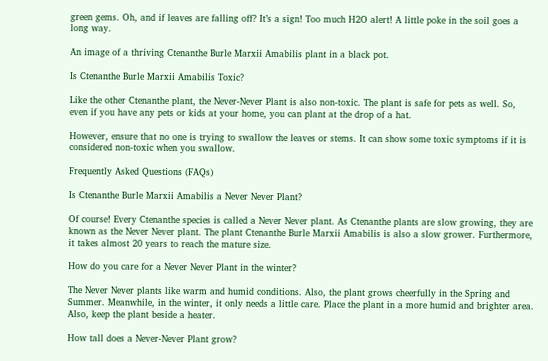green gems. Oh, and if leaves are falling off? It’s a sign! Too much H2O alert! A little poke in the soil goes a long way.

An image of a thriving Ctenanthe Burle Marxii Amabilis plant in a black pot.

Is Ctenanthe Burle Marxii Amabilis Toxic?

Like the other Ctenanthe plant, the Never-Never Plant is also non-toxic. The plant is safe for pets as well. So, even if you have any pets or kids at your home, you can plant at the drop of a hat.

However, ensure that no one is trying to swallow the leaves or stems. It can show some toxic symptoms if it is considered non-toxic when you swallow.

Frequently Asked Questions (FAQs)

Is Ctenanthe Burle Marxii Amabilis a Never Never Plant?

Of course! Every Ctenanthe species is called a Never Never plant. As Ctenanthe plants are slow growing, they are known as the Never Never plant. The plant Ctenanthe Burle Marxii Amabilis is also a slow grower. Furthermore, it takes almost 20 years to reach the mature size.

How do you care for a Never Never Plant in the winter?

The Never Never plants like warm and humid conditions. Also, the plant grows cheerfully in the Spring and Summer. Meanwhile, in the winter, it only needs a little care. Place the plant in a more humid and brighter area. Also, keep the plant beside a heater.

How tall does a Never-Never Plant grow?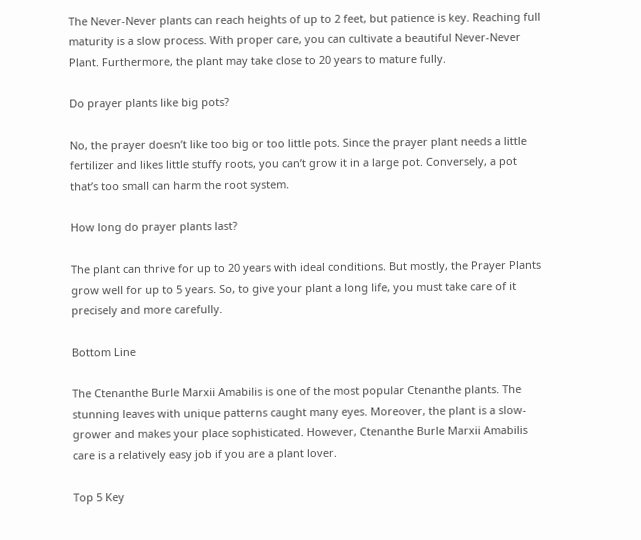The Never-Never plants can reach heights of up to 2 feet, but patience is key. Reaching full maturity is a slow process. With proper care, you can cultivate a beautiful Never-Never Plant. Furthermore, the plant may take close to 20 years to mature fully.

Do prayer plants like big pots?

No, the prayer doesn’t like too big or too little pots. Since the prayer plant needs a little fertilizer and likes little stuffy roots, you can’t grow it in a large pot. Conversely, a pot that’s too small can harm the root system.

How long do prayer plants last?

The plant can thrive for up to 20 years with ideal conditions. But mostly, the Prayer Plants grow well for up to 5 years. So, to give your plant a long life, you must take care of it precisely and more carefully.

Bottom Line

The Ctenanthe Burle Marxii Amabilis is one of the most popular Ctenanthe plants. The stunning leaves with unique patterns caught many eyes. Moreover, the plant is a slow-grower and makes your place sophisticated. However, Ctenanthe Burle Marxii Amabilis care is a relatively easy job if you are a plant lover.

Top 5 Key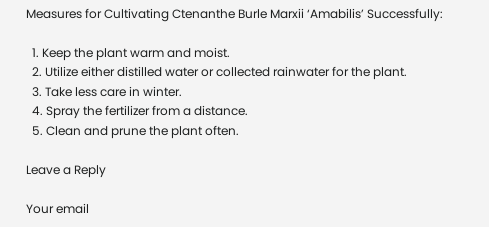Measures for Cultivating Ctenanthe Burle Marxii ‘Amabilis’ Successfully:

  1. Keep the plant warm and moist.
  2. Utilize either distilled water or collected rainwater for the plant.
  3. Take less care in winter.
  4. Spray the fertilizer from a distance.
  5. Clean and prune the plant often.

Leave a Reply

Your email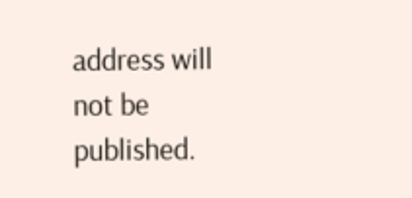address will not be published.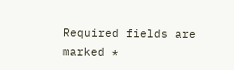Required fields are marked *